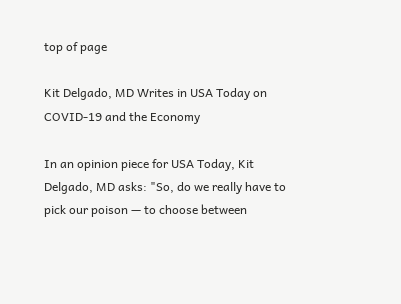top of page

Kit Delgado, MD Writes in USA Today on COVID-19 and the Economy

In an opinion piece for USA Today, Kit Delgado, MD asks: "So, do we really have to pick our poison — to choose between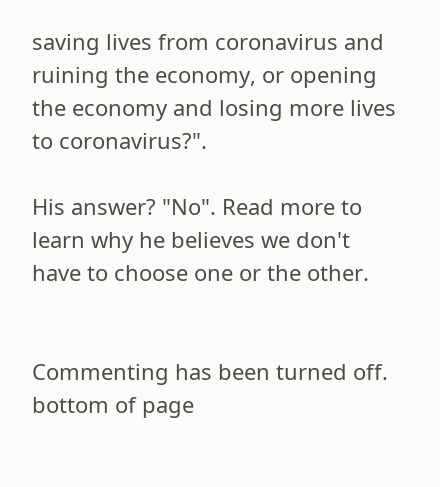saving lives from coronavirus and ruining the economy, or opening the economy and losing more lives to coronavirus?".

His answer? "No". Read more to learn why he believes we don't have to choose one or the other.


Commenting has been turned off.
bottom of page